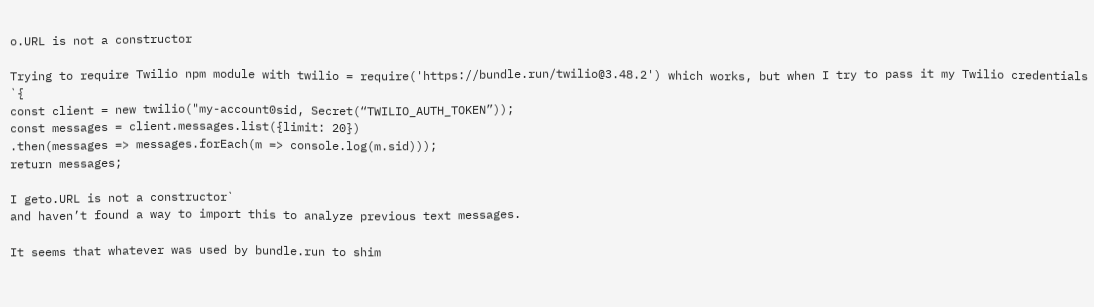o.URL is not a constructor

Trying to require Twilio npm module with twilio = require('https://bundle.run/twilio@3.48.2') which works, but when I try to pass it my Twilio credentials `{
const client = new twilio("my-account0sid, Secret(“TWILIO_AUTH_TOKEN”));
const messages = client.messages.list({limit: 20})
.then(messages => messages.forEach(m => console.log(m.sid)));
return messages;

I geto.URL is not a constructor`
and haven’t found a way to import this to analyze previous text messages.

It seems that whatever was used by bundle.run to shim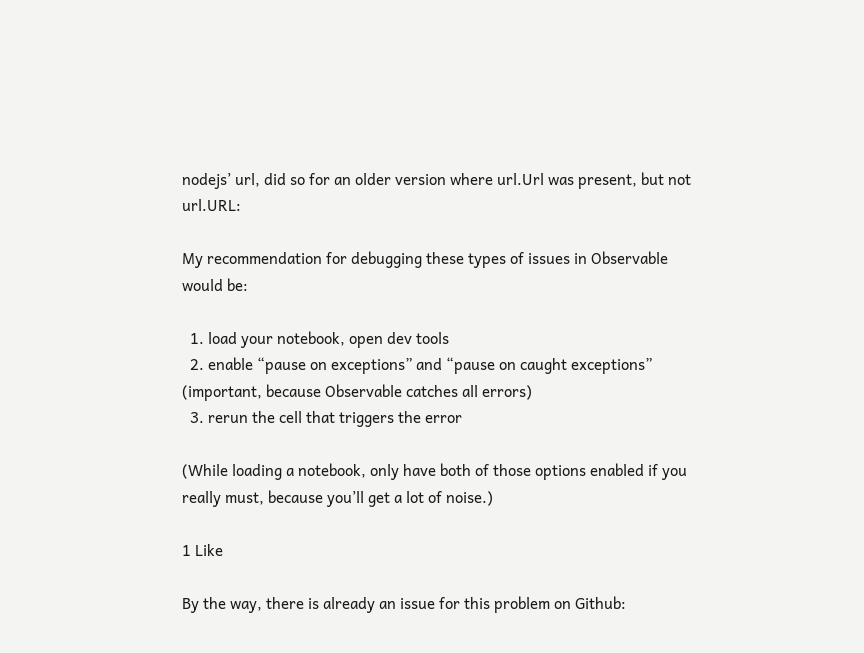nodejs’ url, did so for an older version where url.Url was present, but not url.URL:

My recommendation for debugging these types of issues in Observable would be:

  1. load your notebook, open dev tools
  2. enable “pause on exceptions” and “pause on caught exceptions” (important, because Observable catches all errors)
  3. rerun the cell that triggers the error

(While loading a notebook, only have both of those options enabled if you really must, because you’ll get a lot of noise.)

1 Like

By the way, there is already an issue for this problem on Github: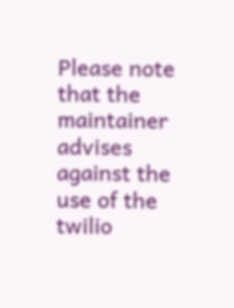Please note that the maintainer advises against the use of the twilio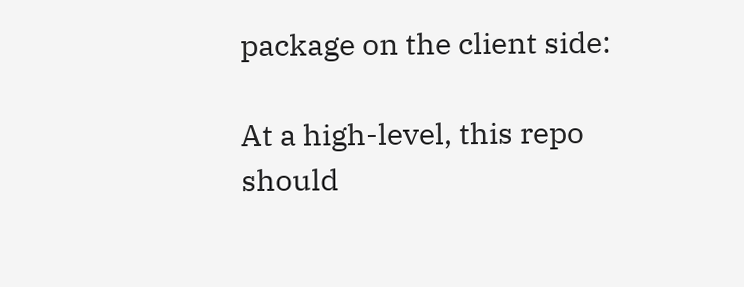package on the client side:

At a high-level, this repo should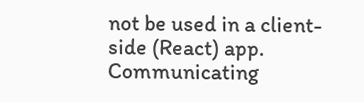not be used in a client-side (React) app. Communicating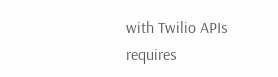with Twilio APIs requires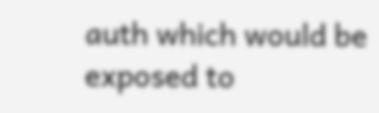auth which would be exposed to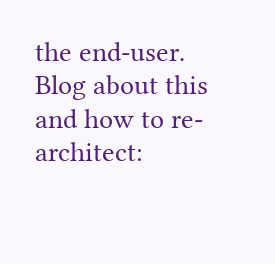the end-user. Blog about this and how to re-architect: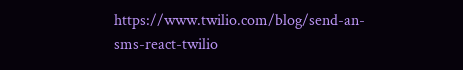https://www.twilio.com/blog/send-an-sms-react-twilio